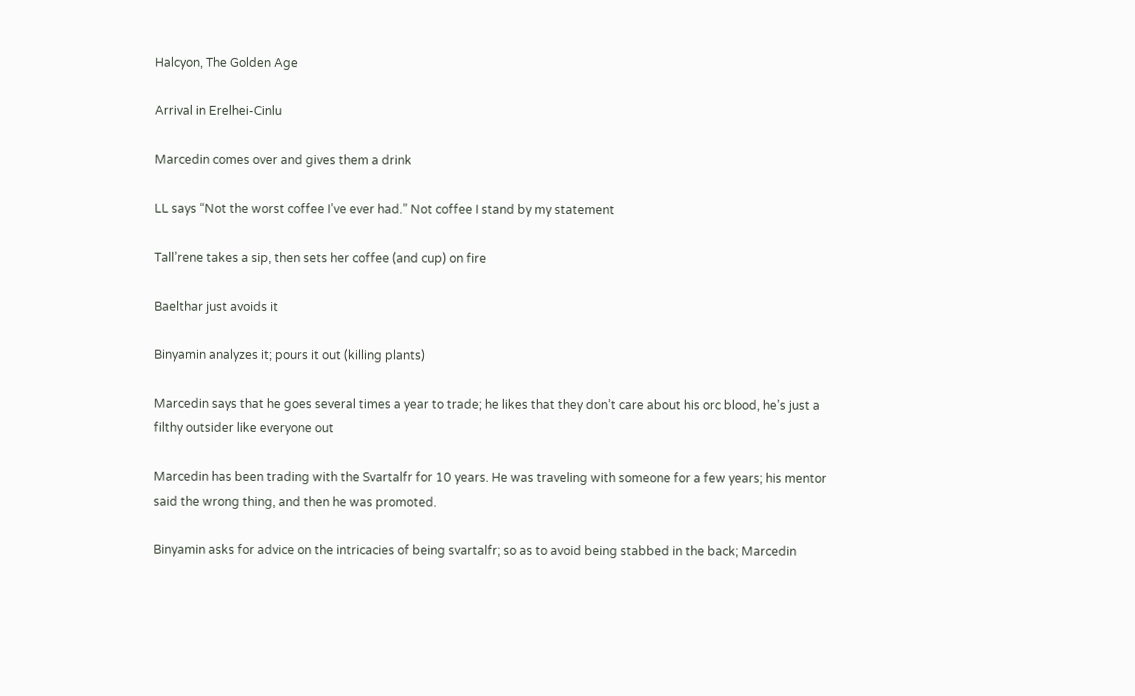Halcyon, The Golden Age

Arrival in Erelhei-Cinlu

Marcedin comes over and gives them a drink

LL says “Not the worst coffee I’ve ever had.” Not coffee I stand by my statement

Tall’rene takes a sip, then sets her coffee (and cup) on fire

Baelthar just avoids it

Binyamin analyzes it; pours it out (killing plants)

Marcedin says that he goes several times a year to trade; he likes that they don’t care about his orc blood, he’s just a filthy outsider like everyone out

Marcedin has been trading with the Svartalfr for 10 years. He was traveling with someone for a few years; his mentor said the wrong thing, and then he was promoted.

Binyamin asks for advice on the intricacies of being svartalfr; so as to avoid being stabbed in the back; Marcedin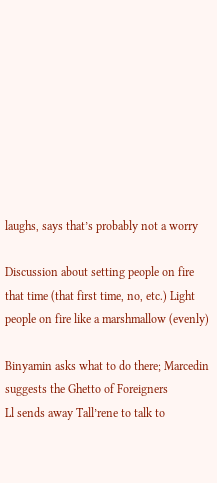laughs, says that’s probably not a worry

Discussion about setting people on fire that time (that first time, no, etc.) Light people on fire like a marshmallow (evenly)

Binyamin asks what to do there; Marcedin suggests the Ghetto of Foreigners
Ll sends away Tall’rene to talk to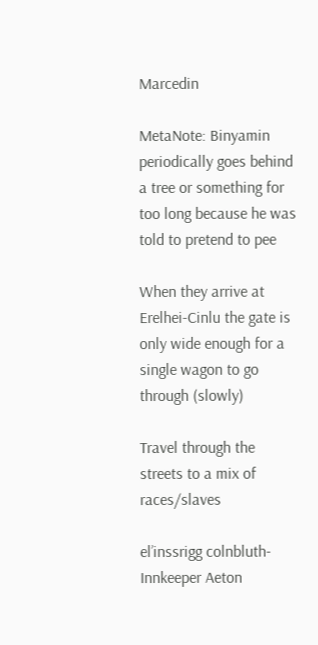Marcedin

MetaNote: Binyamin periodically goes behind a tree or something for too long because he was told to pretend to pee

When they arrive at Erelhei-Cinlu the gate is only wide enough for a single wagon to go through (slowly)

Travel through the streets to a mix of races/slaves

el’inssrigg colnbluth-Innkeeper Aeton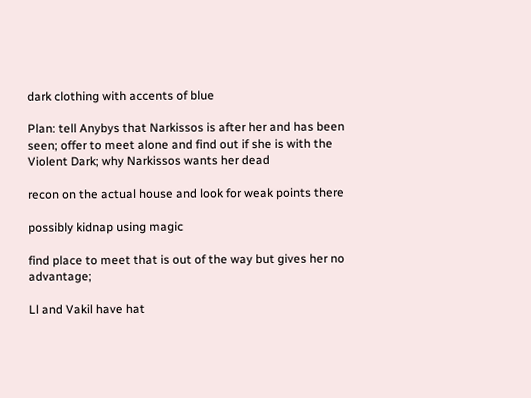dark clothing with accents of blue

Plan: tell Anybys that Narkissos is after her and has been seen; offer to meet alone and find out if she is with the Violent Dark; why Narkissos wants her dead

recon on the actual house and look for weak points there

possibly kidnap using magic

find place to meet that is out of the way but gives her no advantage;

Ll and Vakil have hat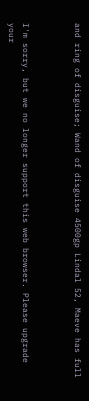and ring of disguise; Wand of disguise 4500gp Lindal 52, Maeve has full



I'm sorry, but we no longer support this web browser. Please upgrade your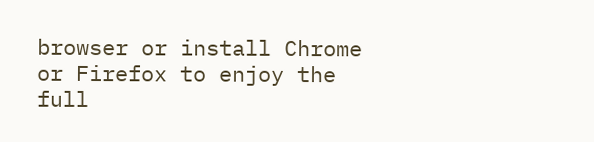browser or install Chrome or Firefox to enjoy the full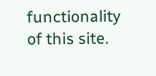functionality of this site.